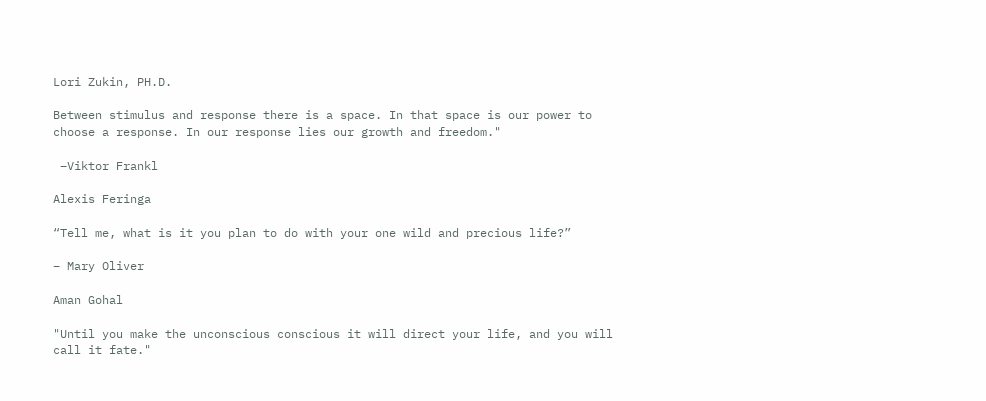Lori Zukin, PH.D.

Between stimulus and response there is a space. In that space is our power to choose a response. In our response lies our growth and freedom."

 –Viktor Frankl

Alexis Feringa

“Tell me, what is it you plan to do with your one wild and precious life?”

– Mary Oliver

Aman Gohal

"Until you make the unconscious conscious it will direct your life, and you will call it fate."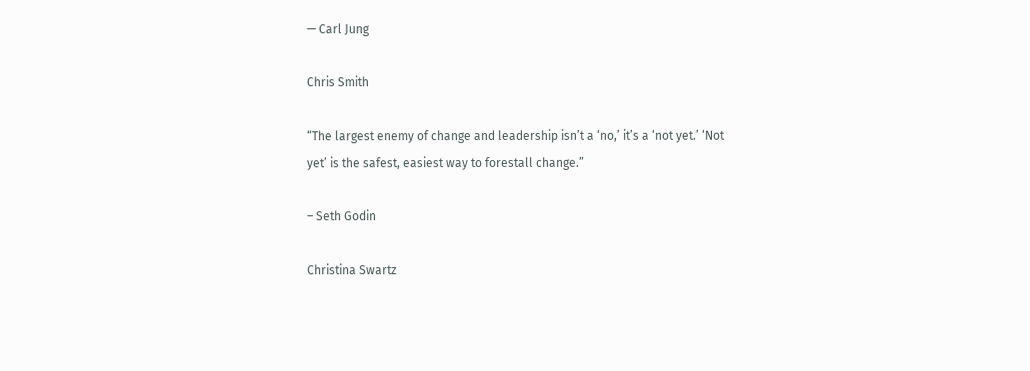— Carl Jung

Chris Smith

“The largest enemy of change and leadership isn’t a ‘no,’ it’s a ‘not yet.’ ‘Not yet’ is the safest, easiest way to forestall change.”

– Seth Godin

Christina Swartz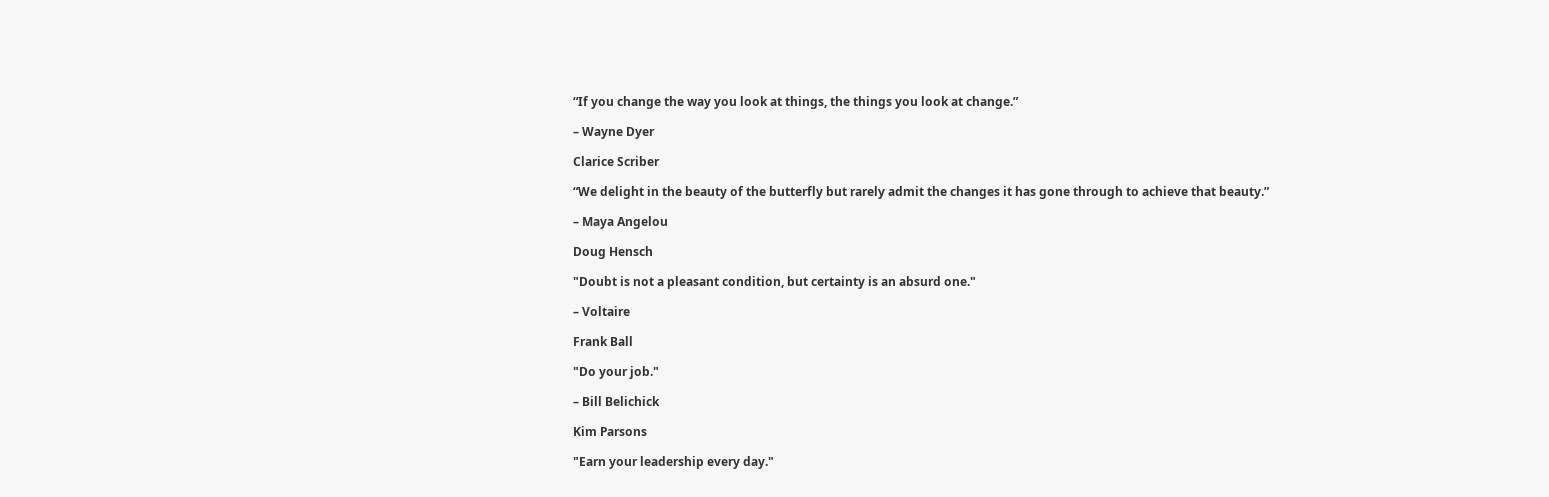“If you change the way you look at things, the things you look at change.”

– Wayne Dyer

Clarice Scriber

“We delight in the beauty of the butterfly but rarely admit the changes it has gone through to achieve that beauty.”

– Maya Angelou

Doug Hensch

"Doubt is not a pleasant condition, but certainty is an absurd one."

– Voltaire

Frank Ball

"Do your job."

– Bill Belichick

Kim Parsons

"Earn your leadership every day."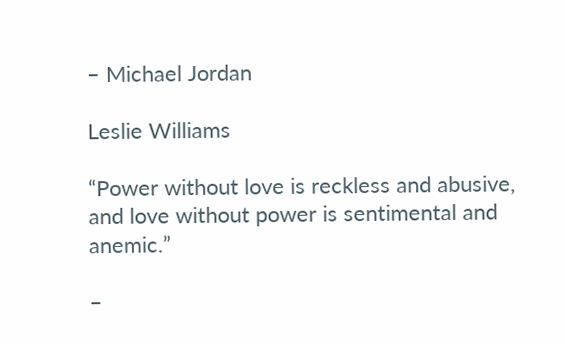– Michael Jordan

Leslie Williams

“Power without love is reckless and abusive, and love without power is sentimental and anemic.”

–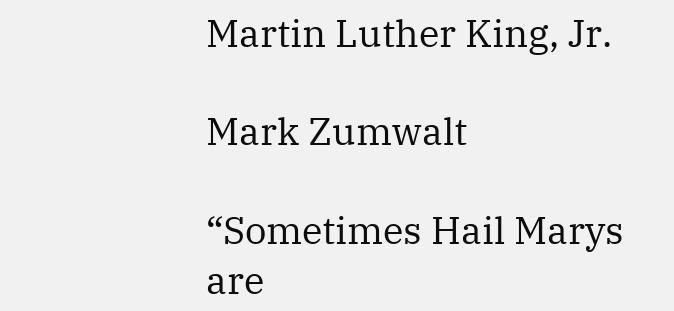Martin Luther King, Jr.

Mark Zumwalt

“Sometimes Hail Marys are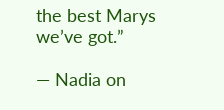the best Marys we’ve got.”

— Nadia on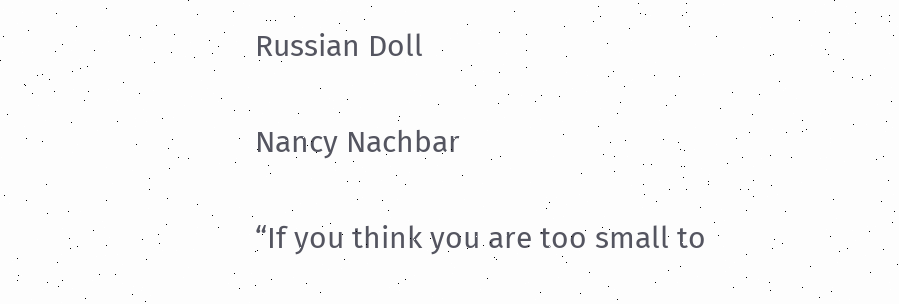Russian Doll

Nancy Nachbar

“If you think you are too small to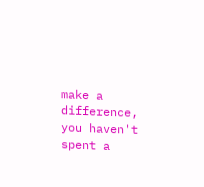make a difference, you haven't spent a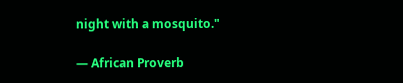night with a mosquito."

— African Proverb